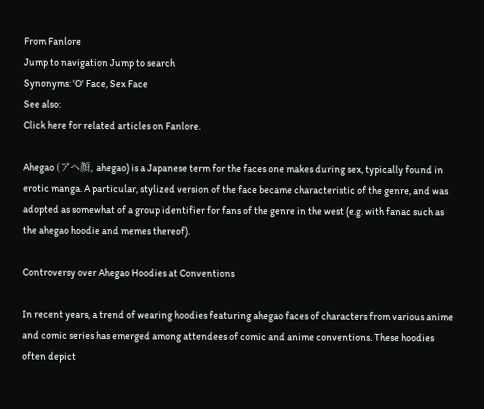From Fanlore
Jump to navigation Jump to search
Synonyms: 'O' Face, Sex Face
See also:
Click here for related articles on Fanlore.

Ahegao (アヘ顔, ahegao) is a Japanese term for the faces one makes during sex, typically found in erotic manga. A particular, stylized version of the face became characteristic of the genre, and was adopted as somewhat of a group identifier for fans of the genre in the west (e.g. with fanac such as the ahegao hoodie and memes thereof).

Controversy over Ahegao Hoodies at Conventions

In recent years, a trend of wearing hoodies featuring ahegao faces of characters from various anime and comic series has emerged among attendees of comic and anime conventions. These hoodies often depict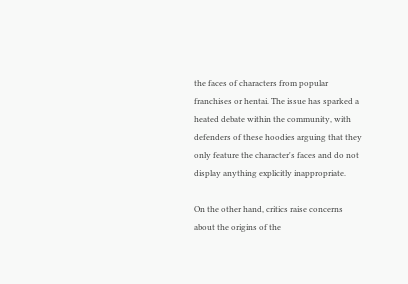the faces of characters from popular franchises or hentai. The issue has sparked a heated debate within the community, with defenders of these hoodies arguing that they only feature the character's faces and do not display anything explicitly inappropriate.

On the other hand, critics raise concerns about the origins of the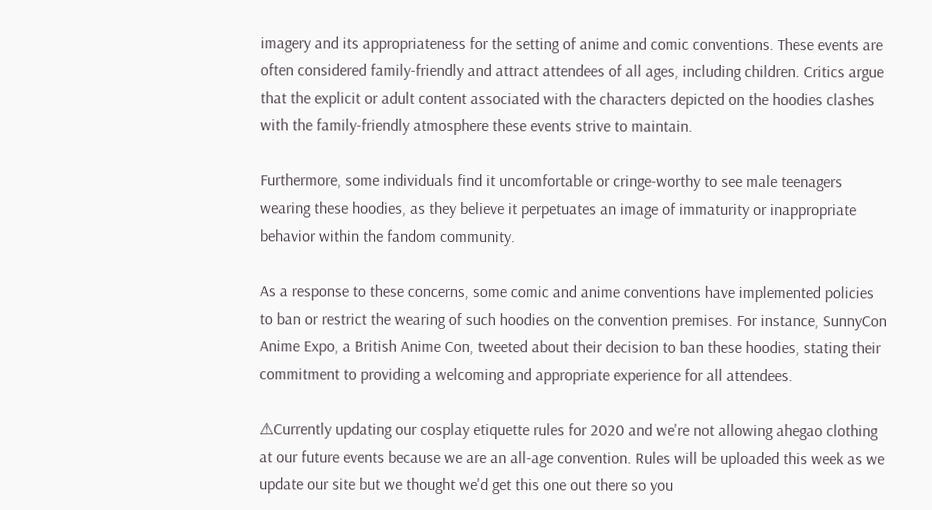imagery and its appropriateness for the setting of anime and comic conventions. These events are often considered family-friendly and attract attendees of all ages, including children. Critics argue that the explicit or adult content associated with the characters depicted on the hoodies clashes with the family-friendly atmosphere these events strive to maintain.

Furthermore, some individuals find it uncomfortable or cringe-worthy to see male teenagers wearing these hoodies, as they believe it perpetuates an image of immaturity or inappropriate behavior within the fandom community.

As a response to these concerns, some comic and anime conventions have implemented policies to ban or restrict the wearing of such hoodies on the convention premises. For instance, SunnyCon Anime Expo, a British Anime Con, tweeted about their decision to ban these hoodies, stating their commitment to providing a welcoming and appropriate experience for all attendees.

⚠Currently updating our cosplay etiquette rules for 2020 and we're not allowing ahegao clothing at our future events because we are an all-age convention. Rules will be uploaded this week as we update our site but we thought we'd get this one out there so you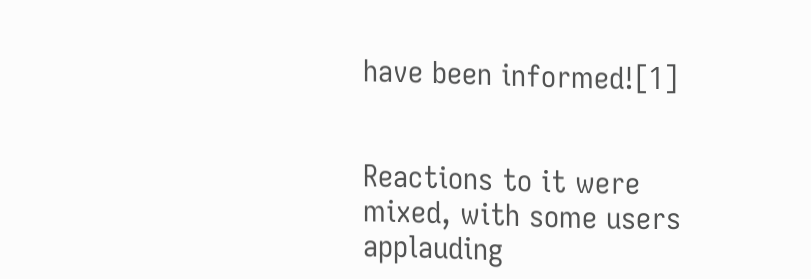have been informed![1]


Reactions to it were mixed, with some users applauding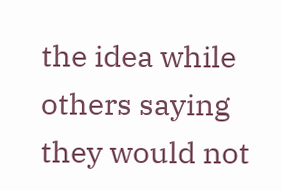the idea while others saying they would not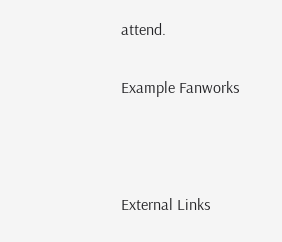attend.

Example Fanworks



External Links